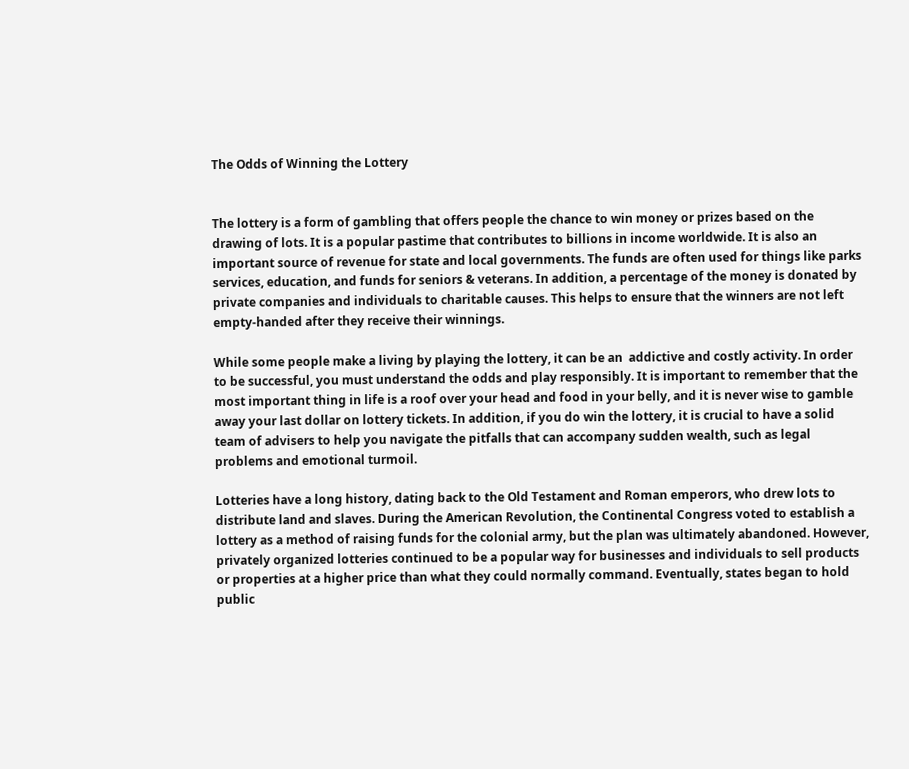The Odds of Winning the Lottery


The lottery is a form of gambling that offers people the chance to win money or prizes based on the drawing of lots. It is a popular pastime that contributes to billions in income worldwide. It is also an important source of revenue for state and local governments. The funds are often used for things like parks services, education, and funds for seniors & veterans. In addition, a percentage of the money is donated by private companies and individuals to charitable causes. This helps to ensure that the winners are not left empty-handed after they receive their winnings.

While some people make a living by playing the lottery, it can be an  addictive and costly activity. In order to be successful, you must understand the odds and play responsibly. It is important to remember that the most important thing in life is a roof over your head and food in your belly, and it is never wise to gamble away your last dollar on lottery tickets. In addition, if you do win the lottery, it is crucial to have a solid team of advisers to help you navigate the pitfalls that can accompany sudden wealth, such as legal problems and emotional turmoil.

Lotteries have a long history, dating back to the Old Testament and Roman emperors, who drew lots to distribute land and slaves. During the American Revolution, the Continental Congress voted to establish a lottery as a method of raising funds for the colonial army, but the plan was ultimately abandoned. However, privately organized lotteries continued to be a popular way for businesses and individuals to sell products or properties at a higher price than what they could normally command. Eventually, states began to hold public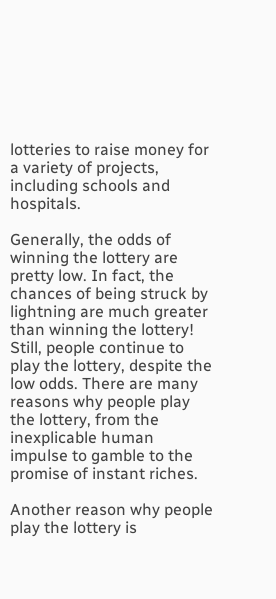lotteries to raise money for a variety of projects, including schools and hospitals.

Generally, the odds of winning the lottery are pretty low. In fact, the chances of being struck by lightning are much greater than winning the lottery! Still, people continue to play the lottery, despite the low odds. There are many reasons why people play the lottery, from the inexplicable human impulse to gamble to the promise of instant riches.

Another reason why people play the lottery is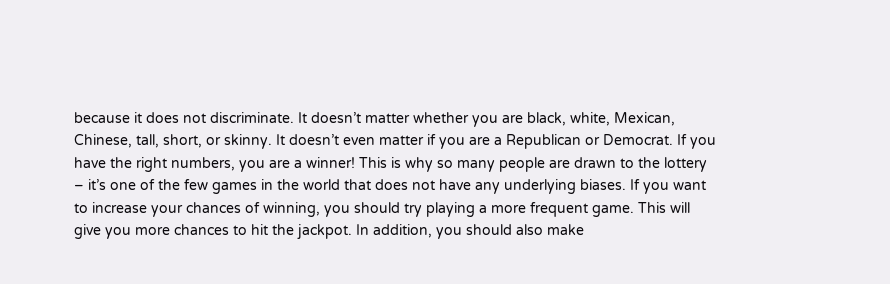because it does not discriminate. It doesn’t matter whether you are black, white, Mexican, Chinese, tall, short, or skinny. It doesn’t even matter if you are a Republican or Democrat. If you have the right numbers, you are a winner! This is why so many people are drawn to the lottery – it’s one of the few games in the world that does not have any underlying biases. If you want to increase your chances of winning, you should try playing a more frequent game. This will give you more chances to hit the jackpot. In addition, you should also make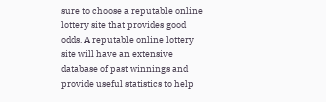sure to choose a reputable online lottery site that provides good odds. A reputable online lottery site will have an extensive database of past winnings and provide useful statistics to help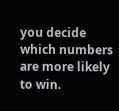you decide which numbers are more likely to win.